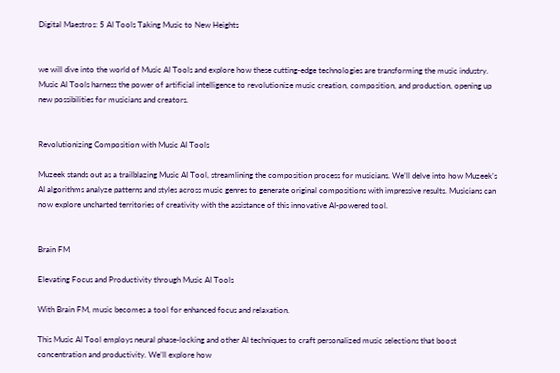Digital Maestros: 5 AI Tools Taking Music to New Heights


we will dive into the world of Music AI Tools and explore how these cutting-edge technologies are transforming the music industry. Music AI Tools harness the power of artificial intelligence to revolutionize music creation, composition, and production, opening up new possibilities for musicians and creators.


Revolutionizing Composition with Music AI Tools

Muzeek stands out as a trailblazing Music AI Tool, streamlining the composition process for musicians. We’ll delve into how Muzeek’s AI algorithms analyze patterns and styles across music genres to generate original compositions with impressive results. Musicians can now explore uncharted territories of creativity with the assistance of this innovative AI-powered tool.


Brain FM

Elevating Focus and Productivity through Music AI Tools

With Brain FM, music becomes a tool for enhanced focus and relaxation.

This Music AI Tool employs neural phase-locking and other AI techniques to craft personalized music selections that boost concentration and productivity. We’ll explore how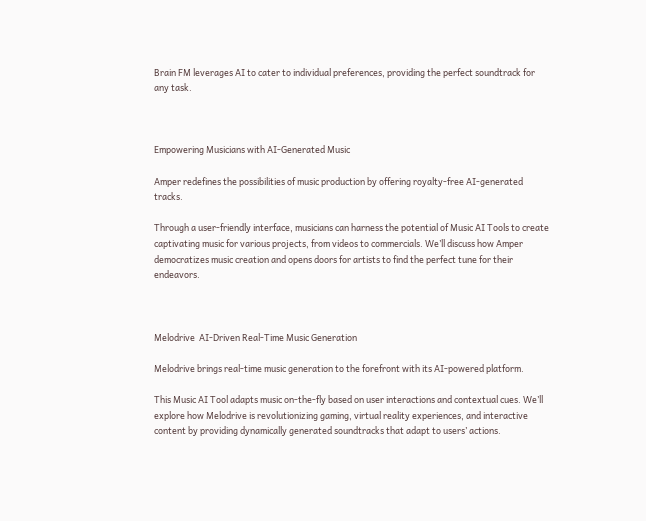Brain FM leverages AI to cater to individual preferences, providing the perfect soundtrack for any task.



Empowering Musicians with AI-Generated Music

Amper redefines the possibilities of music production by offering royalty-free AI-generated tracks.

Through a user-friendly interface, musicians can harness the potential of Music AI Tools to create captivating music for various projects, from videos to commercials. We’ll discuss how Amper democratizes music creation and opens doors for artists to find the perfect tune for their endeavors.



Melodrive  AI-Driven Real-Time Music Generation

Melodrive brings real-time music generation to the forefront with its AI-powered platform.

This Music AI Tool adapts music on-the-fly based on user interactions and contextual cues. We’ll explore how Melodrive is revolutionizing gaming, virtual reality experiences, and interactive content by providing dynamically generated soundtracks that adapt to users’ actions.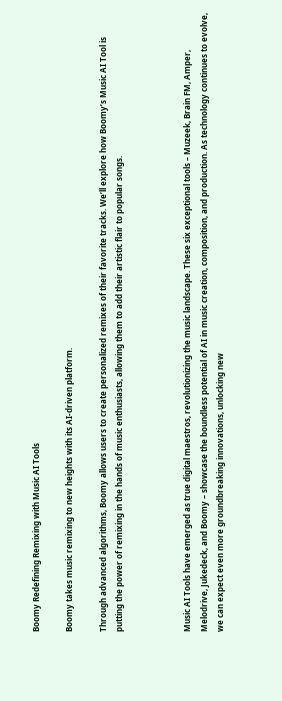Boomy Redefining Remixing with Music AI Tools

Boomy takes music remixing to new heights with its AI-driven platform.

Through advanced algorithms, Boomy allows users to create personalized remixes of their favorite tracks. We’ll explore how Boomy’s Music AI Tool is putting the power of remixing in the hands of music enthusiasts, allowing them to add their artistic flair to popular songs.



Music AI Tools have emerged as true digital maestros, revolutionizing the music landscape. These six exceptional tools – Muzeek, Brain FM, Amper, Melodrive, Jukedeck, and Boomy – showcase the boundless potential of AI in music creation, composition, and production. As technology continues to evolve, we can expect even more groundbreaking innovations, unlocking new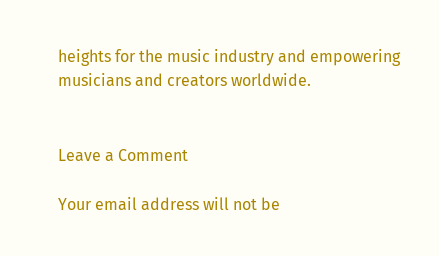heights for the music industry and empowering musicians and creators worldwide.


Leave a Comment

Your email address will not be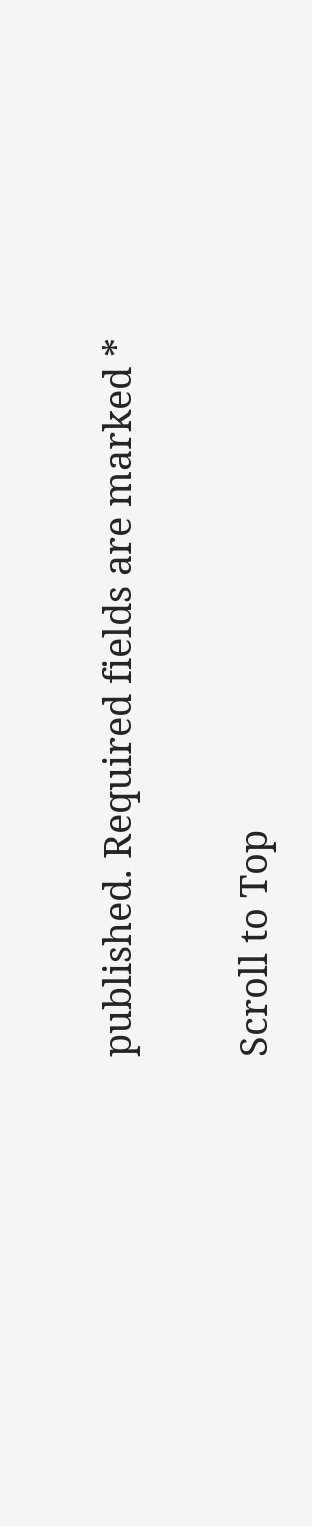published. Required fields are marked *

Scroll to Top